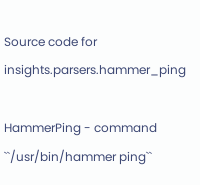Source code for insights.parsers.hammer_ping

HammerPing - command ``/usr/bin/hammer ping``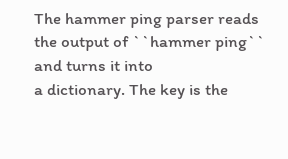The hammer ping parser reads the output of ``hammer ping`` and turns it into
a dictionary. The key is the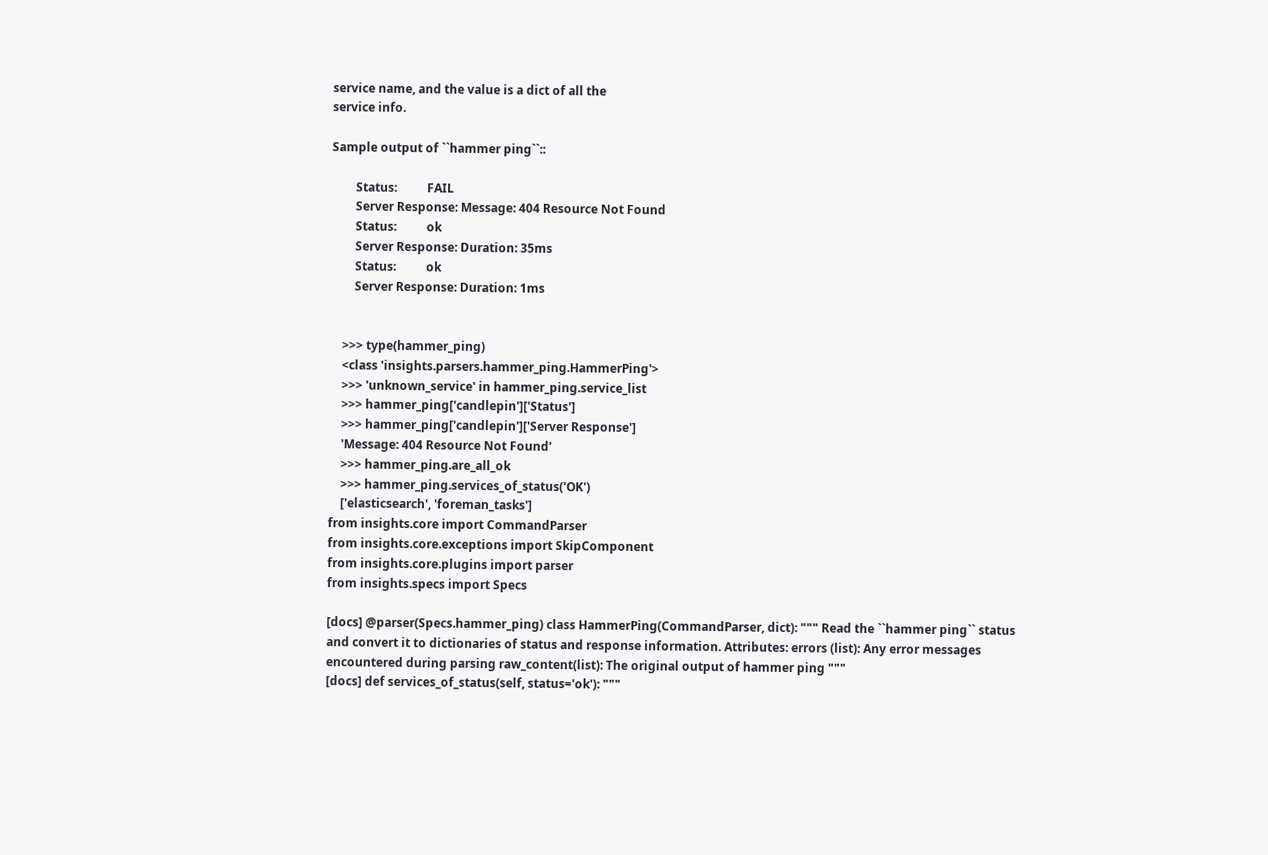service name, and the value is a dict of all the
service info.

Sample output of ``hammer ping``::

        Status:          FAIL
        Server Response: Message: 404 Resource Not Found
        Status:          ok
        Server Response: Duration: 35ms
        Status:          ok
        Server Response: Duration: 1ms


    >>> type(hammer_ping)
    <class 'insights.parsers.hammer_ping.HammerPing'>
    >>> 'unknown_service' in hammer_ping.service_list
    >>> hammer_ping['candlepin']['Status']
    >>> hammer_ping['candlepin']['Server Response']
    'Message: 404 Resource Not Found'
    >>> hammer_ping.are_all_ok
    >>> hammer_ping.services_of_status('OK')
    ['elasticsearch', 'foreman_tasks']
from insights.core import CommandParser
from insights.core.exceptions import SkipComponent
from insights.core.plugins import parser
from insights.specs import Specs

[docs] @parser(Specs.hammer_ping) class HammerPing(CommandParser, dict): """ Read the ``hammer ping`` status and convert it to dictionaries of status and response information. Attributes: errors (list): Any error messages encountered during parsing raw_content(list): The original output of hammer ping """
[docs] def services_of_status(self, status='ok'): """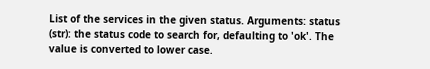List of the services in the given status. Arguments: status (str): the status code to search for, defaulting to 'ok'. The value is converted to lower case.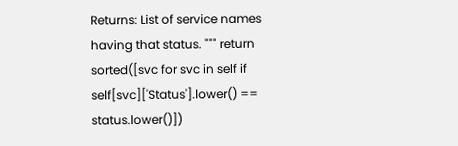Returns: List of service names having that status. """ return sorted([svc for svc in self if self[svc]['Status'].lower() == status.lower()])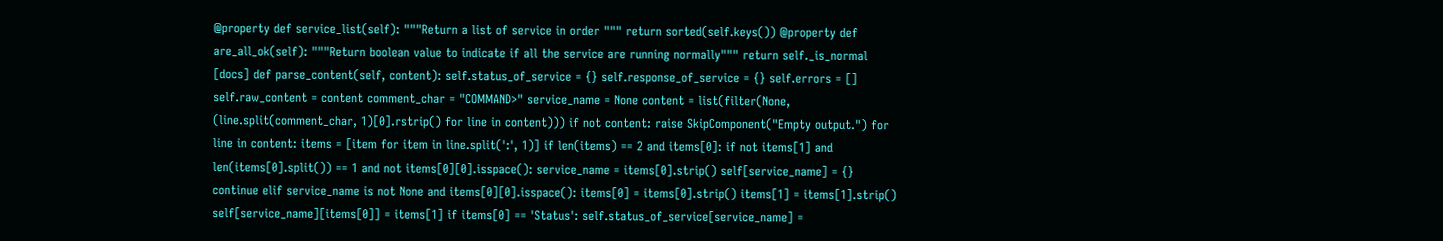@property def service_list(self): """Return a list of service in order """ return sorted(self.keys()) @property def are_all_ok(self): """Return boolean value to indicate if all the service are running normally""" return self._is_normal
[docs] def parse_content(self, content): self.status_of_service = {} self.response_of_service = {} self.errors = [] self.raw_content = content comment_char = "COMMAND>" service_name = None content = list(filter(None, (line.split(comment_char, 1)[0].rstrip() for line in content))) if not content: raise SkipComponent("Empty output.") for line in content: items = [item for item in line.split(':', 1)] if len(items) == 2 and items[0]: if not items[1] and len(items[0].split()) == 1 and not items[0][0].isspace(): service_name = items[0].strip() self[service_name] = {} continue elif service_name is not None and items[0][0].isspace(): items[0] = items[0].strip() items[1] = items[1].strip() self[service_name][items[0]] = items[1] if items[0] == 'Status': self.status_of_service[service_name] =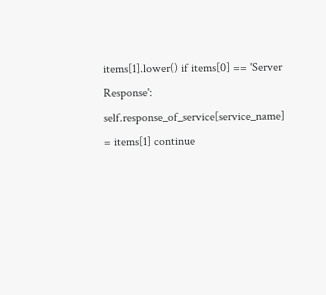items[1].lower() if items[0] == 'Server Response': self.response_of_service[service_name] = items[1] continue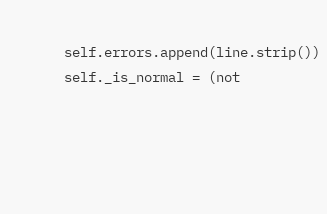self.errors.append(line.strip()) self._is_normal = (not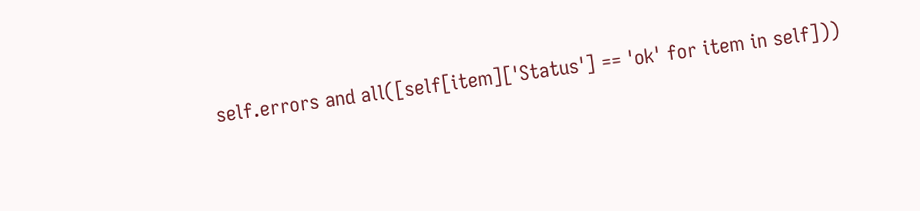self.errors and all([self[item]['Status'] == 'ok' for item in self]))